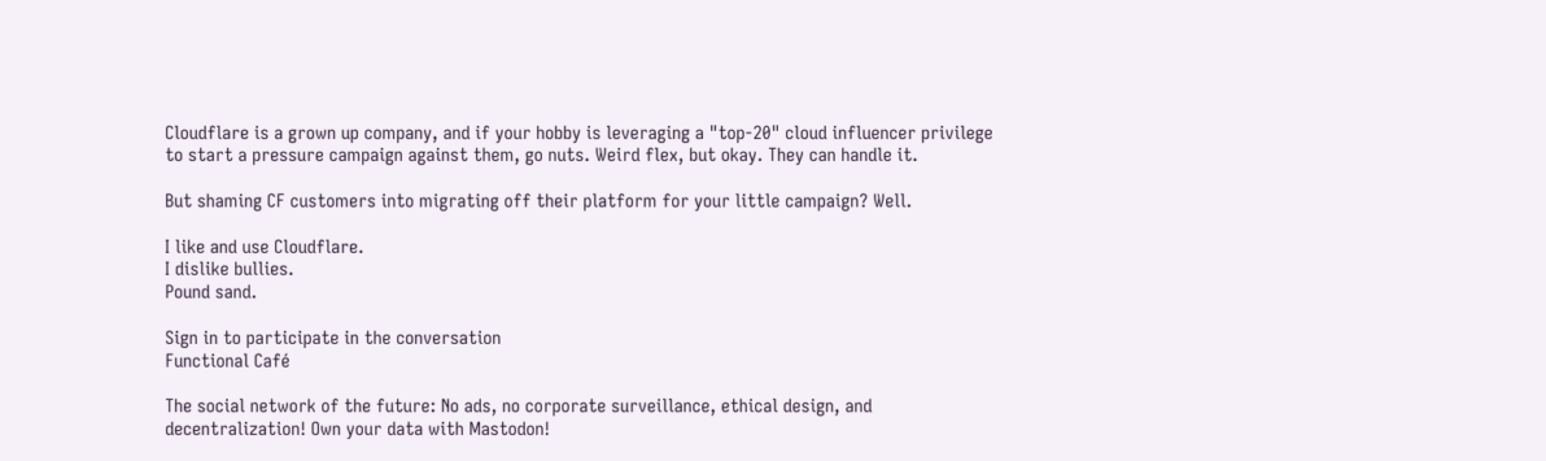Cloudflare is a grown up company, and if your hobby is leveraging a "top-20" cloud influencer privilege to start a pressure campaign against them, go nuts. Weird flex, but okay. They can handle it.

But shaming CF customers into migrating off their platform for your little campaign? Well.

I like and use Cloudflare.
I dislike bullies.
Pound sand.

Sign in to participate in the conversation
Functional Café

The social network of the future: No ads, no corporate surveillance, ethical design, and decentralization! Own your data with Mastodon!